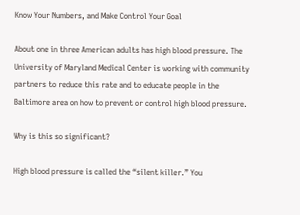Know Your Numbers, and Make Control Your Goal

About one in three American adults has high blood pressure. The University of Maryland Medical Center is working with community partners to reduce this rate and to educate people in the Baltimore area on how to prevent or control high blood pressure.

Why is this so significant?

High blood pressure is called the “silent killer.” You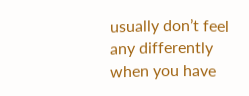usually don’t feel any differently when you have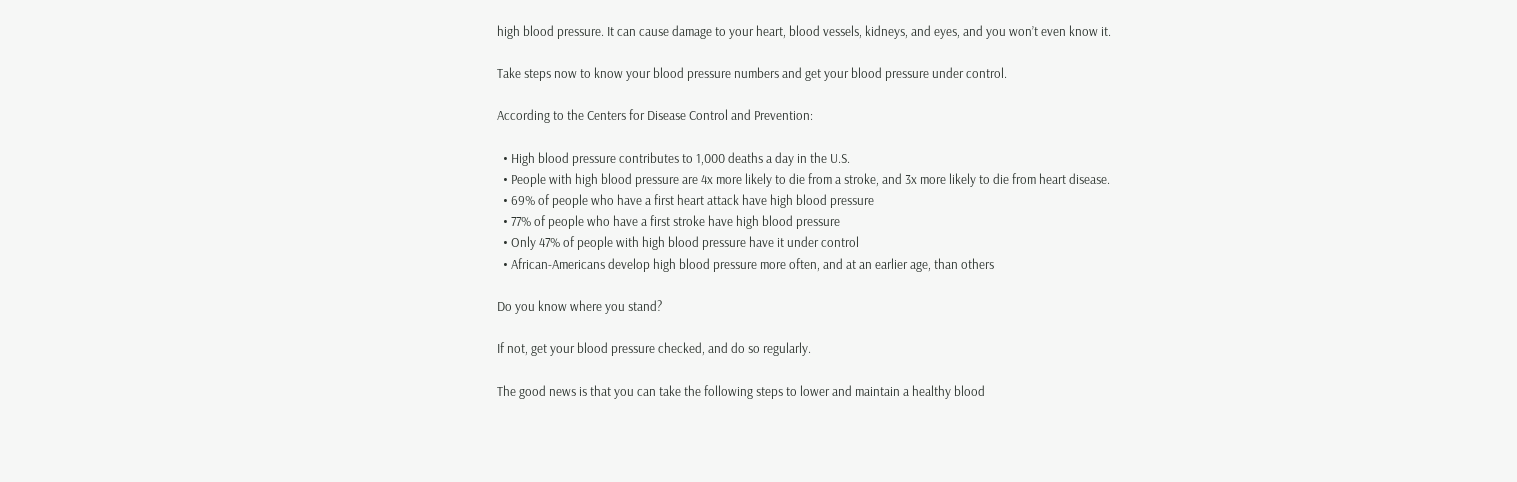high blood pressure. It can cause damage to your heart, blood vessels, kidneys, and eyes, and you won’t even know it.

Take steps now to know your blood pressure numbers and get your blood pressure under control.

According to the Centers for Disease Control and Prevention:

  • High blood pressure contributes to 1,000 deaths a day in the U.S.
  • People with high blood pressure are 4x more likely to die from a stroke, and 3x more likely to die from heart disease.
  • 69% of people who have a first heart attack have high blood pressure
  • 77% of people who have a first stroke have high blood pressure
  • Only 47% of people with high blood pressure have it under control
  • African-Americans develop high blood pressure more often, and at an earlier age, than others

Do you know where you stand?

If not, get your blood pressure checked, and do so regularly.

The good news is that you can take the following steps to lower and maintain a healthy blood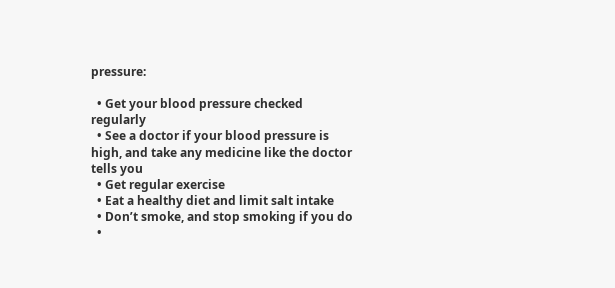pressure:

  • Get your blood pressure checked regularly
  • See a doctor if your blood pressure is high, and take any medicine like the doctor tells you
  • Get regular exercise
  • Eat a healthy diet and limit salt intake
  • Don’t smoke, and stop smoking if you do
  •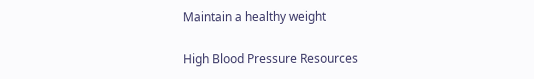Maintain a healthy weight

High Blood Pressure Resources